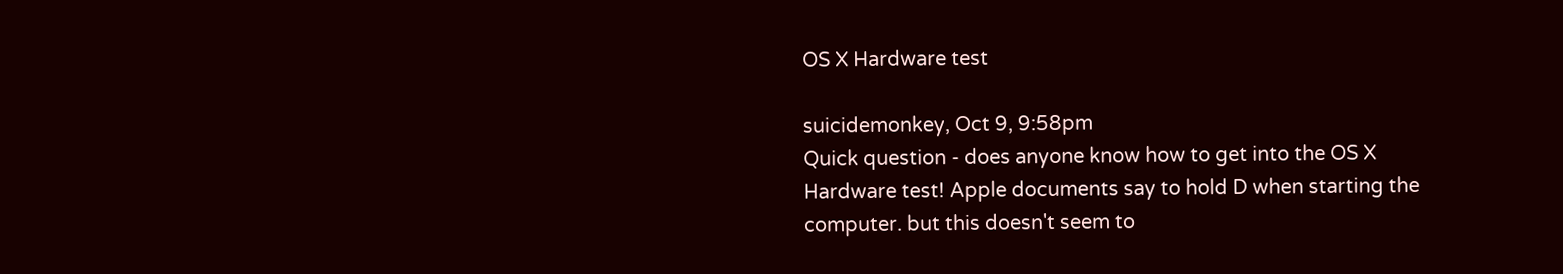OS X Hardware test

suicidemonkey, Oct 9, 9:58pm
Quick question - does anyone know how to get into the OS X Hardware test! Apple documents say to hold D when starting the computer. but this doesn't seem to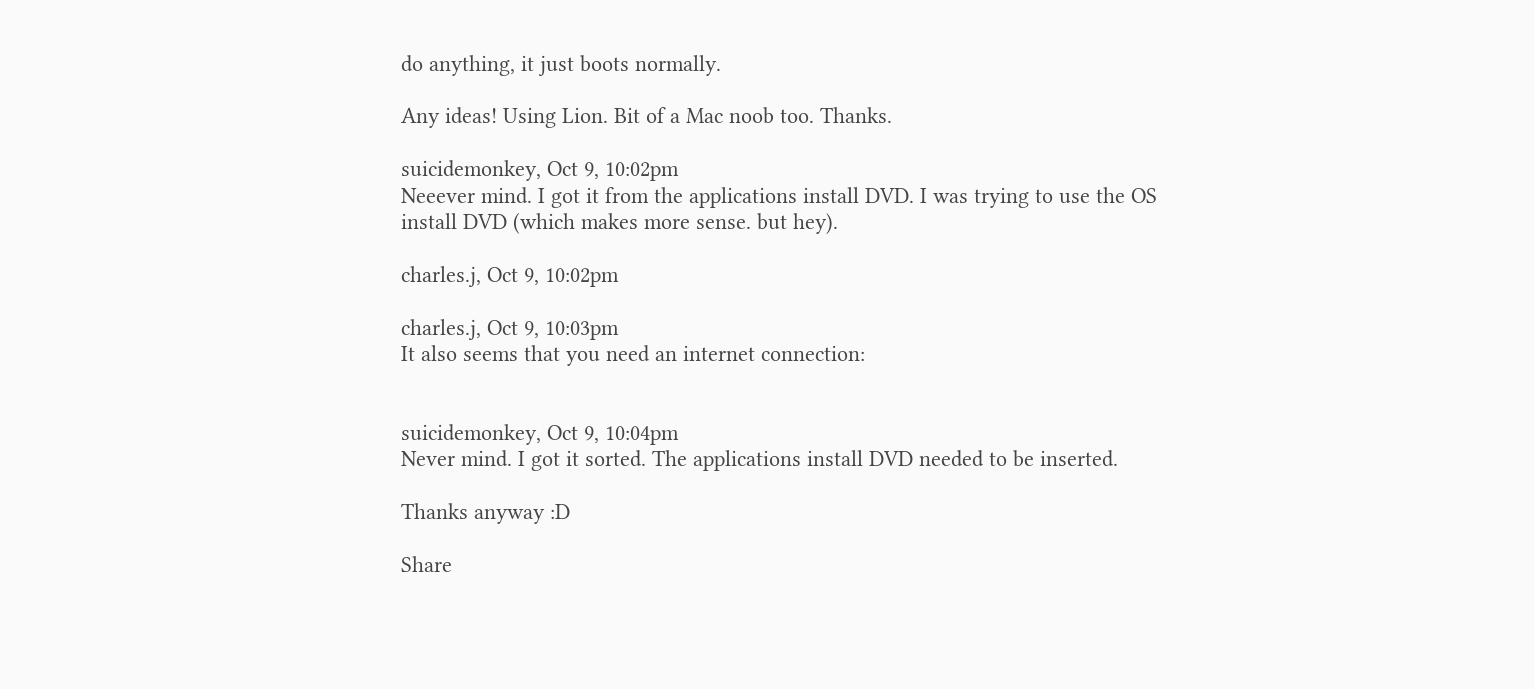do anything, it just boots normally.

Any ideas! Using Lion. Bit of a Mac noob too. Thanks.

suicidemonkey, Oct 9, 10:02pm
Neeever mind. I got it from the applications install DVD. I was trying to use the OS install DVD (which makes more sense. but hey).

charles.j, Oct 9, 10:02pm

charles.j, Oct 9, 10:03pm
It also seems that you need an internet connection:


suicidemonkey, Oct 9, 10:04pm
Never mind. I got it sorted. The applications install DVD needed to be inserted.

Thanks anyway :D

Share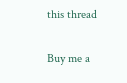this thread

Buy me a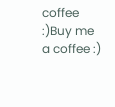coffee :)Buy me a coffee :)